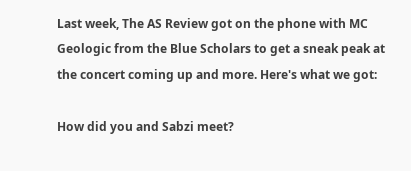Last week, The AS Review got on the phone with MC Geologic from the Blue Scholars to get a sneak peak at the concert coming up and more. Here's what we got:

How did you and Sabzi meet?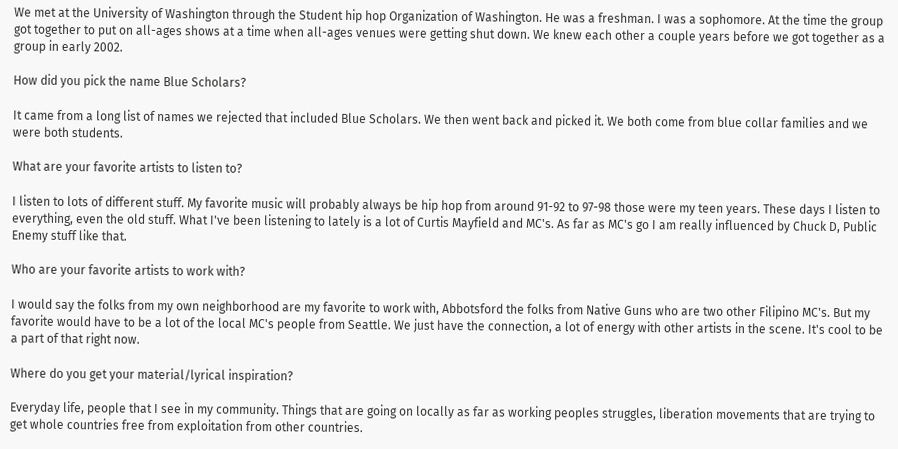We met at the University of Washington through the Student hip hop Organization of Washington. He was a freshman. I was a sophomore. At the time the group got together to put on all-ages shows at a time when all-ages venues were getting shut down. We knew each other a couple years before we got together as a group in early 2002.

How did you pick the name Blue Scholars?

It came from a long list of names we rejected that included Blue Scholars. We then went back and picked it. We both come from blue collar families and we were both students.

What are your favorite artists to listen to?

I listen to lots of different stuff. My favorite music will probably always be hip hop from around 91-92 to 97-98 those were my teen years. These days I listen to everything, even the old stuff. What I've been listening to lately is a lot of Curtis Mayfield and MC's. As far as MC's go I am really influenced by Chuck D, Public Enemy stuff like that.

Who are your favorite artists to work with?

I would say the folks from my own neighborhood are my favorite to work with, Abbotsford the folks from Native Guns who are two other Filipino MC's. But my favorite would have to be a lot of the local MC's people from Seattle. We just have the connection, a lot of energy with other artists in the scene. It's cool to be a part of that right now.

Where do you get your material/lyrical inspiration?

Everyday life, people that I see in my community. Things that are going on locally as far as working peoples struggles, liberation movements that are trying to get whole countries free from exploitation from other countries.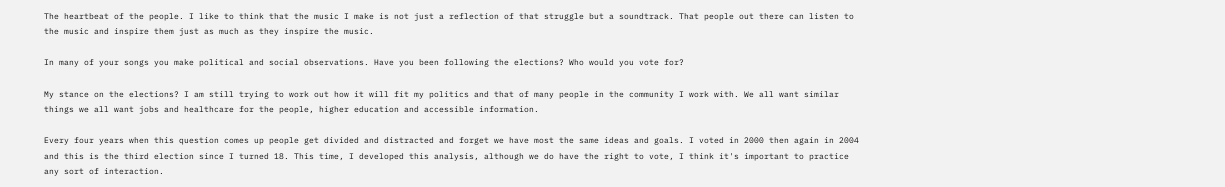The heartbeat of the people. I like to think that the music I make is not just a reflection of that struggle but a soundtrack. That people out there can listen to the music and inspire them just as much as they inspire the music.

In many of your songs you make political and social observations. Have you been following the elections? Who would you vote for?

My stance on the elections? I am still trying to work out how it will fit my politics and that of many people in the community I work with. We all want similar things we all want jobs and healthcare for the people, higher education and accessible information.

Every four years when this question comes up people get divided and distracted and forget we have most the same ideas and goals. I voted in 2000 then again in 2004 and this is the third election since I turned 18. This time, I developed this analysis, although we do have the right to vote, I think it's important to practice any sort of interaction.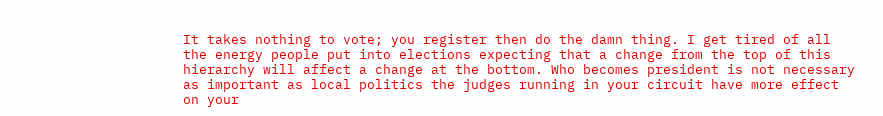It takes nothing to vote; you register then do the damn thing. I get tired of all the energy people put into elections expecting that a change from the top of this hierarchy will affect a change at the bottom. Who becomes president is not necessary as important as local politics the judges running in your circuit have more effect on your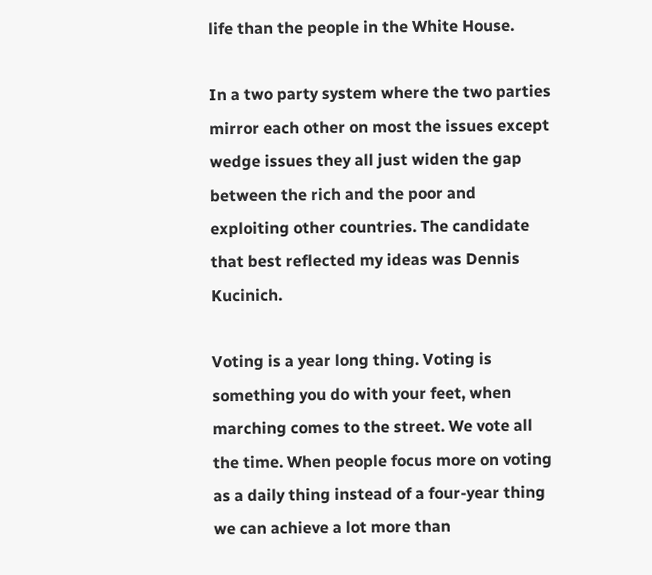life than the people in the White House.

In a two party system where the two parties mirror each other on most the issues except wedge issues they all just widen the gap between the rich and the poor and exploiting other countries. The candidate that best reflected my ideas was Dennis Kucinich.

Voting is a year long thing. Voting is something you do with your feet, when marching comes to the street. We vote all the time. When people focus more on voting as a daily thing instead of a four-year thing we can achieve a lot more than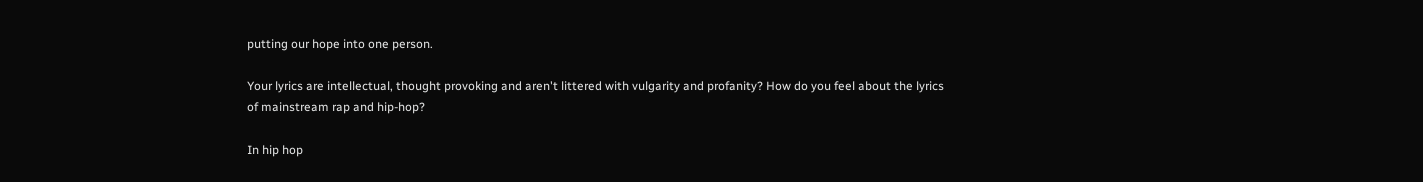putting our hope into one person.

Your lyrics are intellectual, thought provoking and aren't littered with vulgarity and profanity? How do you feel about the lyrics of mainstream rap and hip-hop?

In hip hop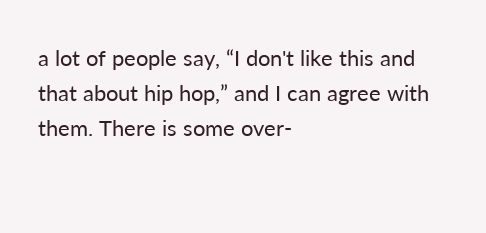a lot of people say, “I don't like this and that about hip hop,” and I can agree with them. There is some over-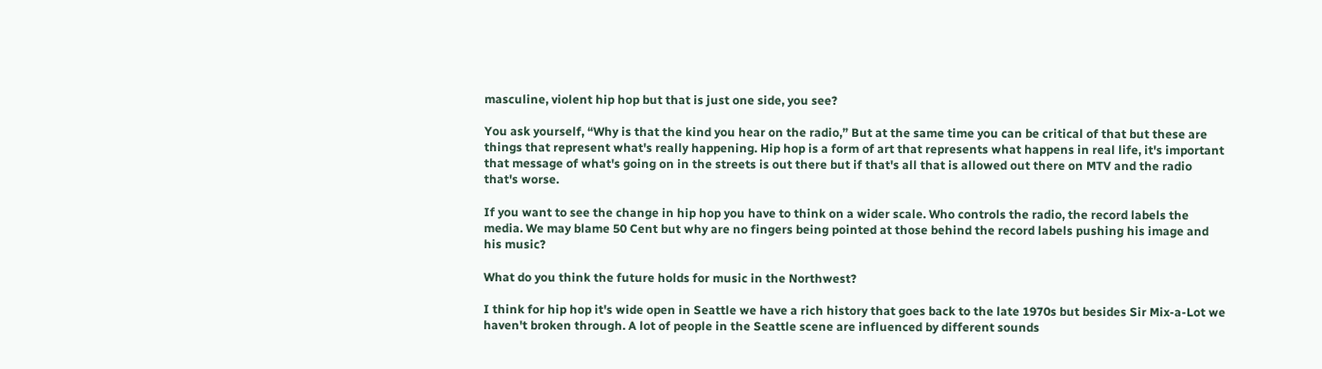masculine, violent hip hop but that is just one side, you see?

You ask yourself, “Why is that the kind you hear on the radio,” But at the same time you can be critical of that but these are things that represent what's really happening. Hip hop is a form of art that represents what happens in real life, it's important that message of what's going on in the streets is out there but if that's all that is allowed out there on MTV and the radio that's worse.

If you want to see the change in hip hop you have to think on a wider scale. Who controls the radio, the record labels the media. We may blame 50 Cent but why are no fingers being pointed at those behind the record labels pushing his image and his music?

What do you think the future holds for music in the Northwest?

I think for hip hop it's wide open in Seattle we have a rich history that goes back to the late 1970s but besides Sir Mix-a-Lot we haven't broken through. A lot of people in the Seattle scene are influenced by different sounds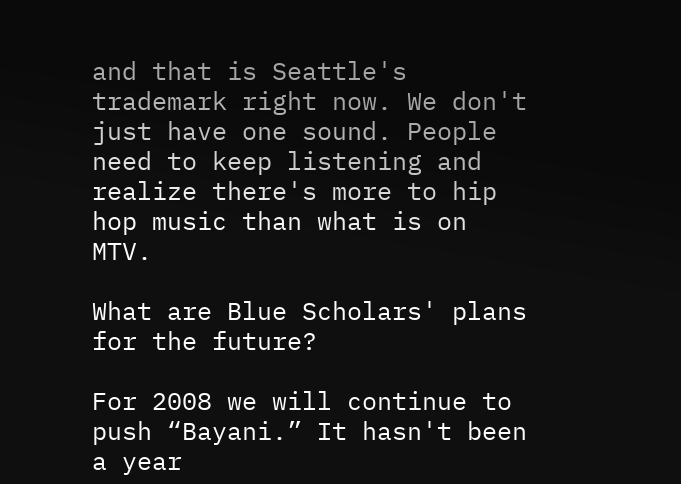and that is Seattle's trademark right now. We don't just have one sound. People need to keep listening and realize there's more to hip hop music than what is on MTV.

What are Blue Scholars' plans for the future?

For 2008 we will continue to push “Bayani.” It hasn't been a year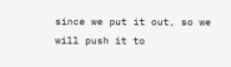since we put it out, so we will push it to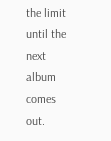the limit until the next album comes out.